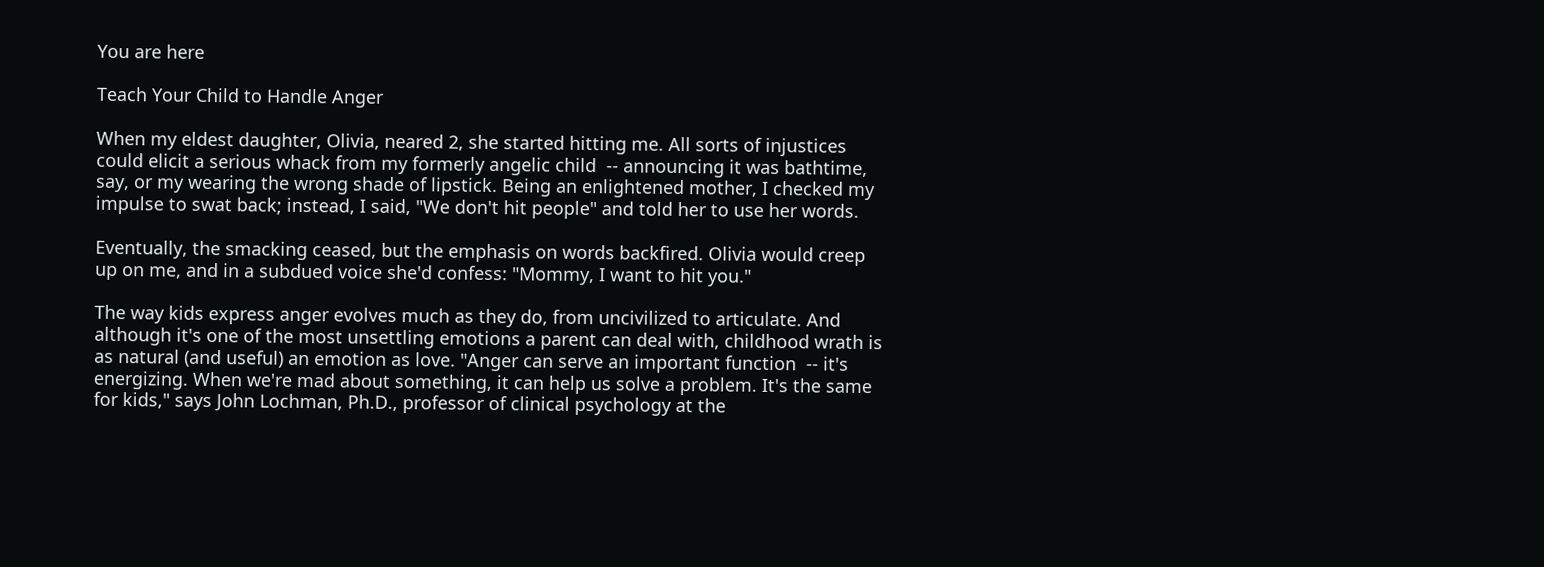You are here

Teach Your Child to Handle Anger

When my eldest daughter, Olivia, neared 2, she started hitting me. All sorts of injustices could elicit a serious whack from my formerly angelic child  -- announcing it was bathtime, say, or my wearing the wrong shade of lipstick. Being an enlightened mother, I checked my impulse to swat back; instead, I said, "We don't hit people" and told her to use her words.

Eventually, the smacking ceased, but the emphasis on words backfired. Olivia would creep up on me, and in a subdued voice she'd confess: "Mommy, I want to hit you."

The way kids express anger evolves much as they do, from uncivilized to articulate. And although it's one of the most unsettling emotions a parent can deal with, childhood wrath is as natural (and useful) an emotion as love. "Anger can serve an important function  -- it's energizing. When we're mad about something, it can help us solve a problem. It's the same for kids," says John Lochman, Ph.D., professor of clinical psychology at the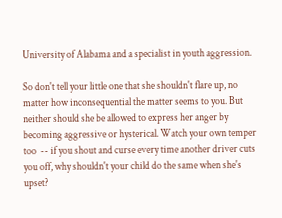University of Alabama and a specialist in youth aggression.

So don't tell your little one that she shouldn't flare up, no matter how inconsequential the matter seems to you. But neither should she be allowed to express her anger by becoming aggressive or hysterical. Watch your own temper too  -- if you shout and curse every time another driver cuts you off, why shouldn't your child do the same when she's upset?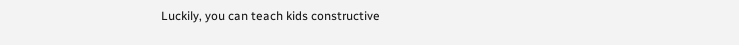Luckily, you can teach kids constructive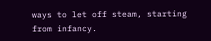ways to let off steam, starting from infancy.